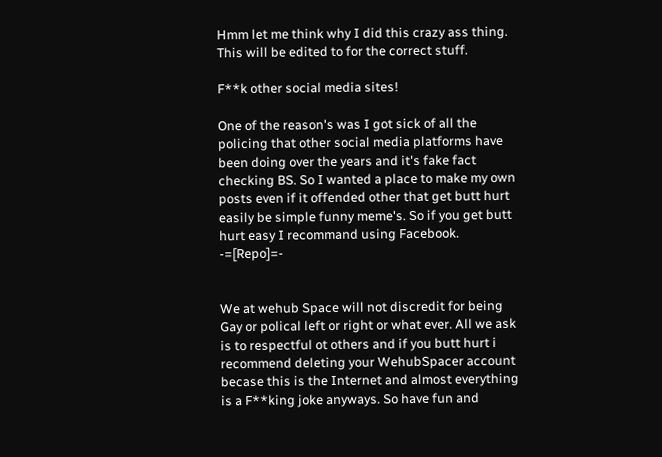Hmm let me think why I did this crazy ass thing. This will be edited to for the correct stuff.

F**k other social media sites!

One of the reason's was I got sick of all the policing that other social media platforms have been doing over the years and it's fake fact checking BS. So I wanted a place to make my own posts even if it offended other that get butt hurt easily be simple funny meme's. So if you get butt hurt easy I recommand using Facebook. -=[Repo]=-


We at wehub Space will not discredit for being Gay or polical left or right or what ever. All we ask is to respectful ot others and if you butt hurt i recommend deleting your WehubSpacer account becase this is the Internet and almost everything is a F**king joke anyways. So have fun and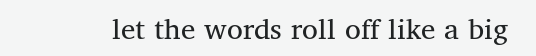let the words roll off like a big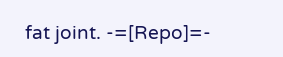fat joint. -=[Repo]=-